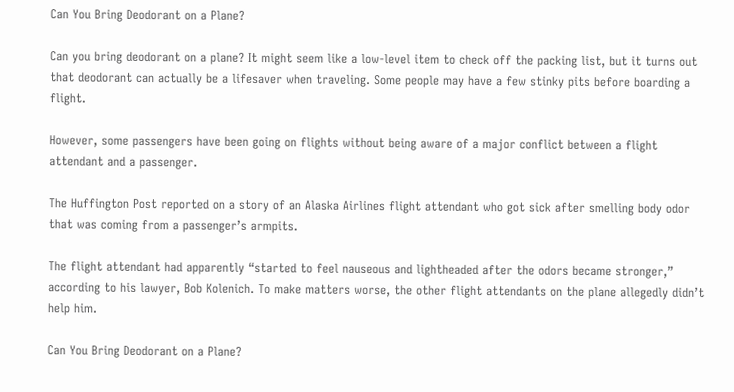Can You Bring Deodorant on a Plane?

Can you bring deodorant on a plane? It might seem like a low-level item to check off the packing list, but it turns out that deodorant can actually be a lifesaver when traveling. Some people may have a few stinky pits before boarding a flight.

However, some passengers have been going on flights without being aware of a major conflict between a flight attendant and a passenger.

The Huffington Post reported on a story of an Alaska Airlines flight attendant who got sick after smelling body odor that was coming from a passenger’s armpits.

The flight attendant had apparently “started to feel nauseous and lightheaded after the odors became stronger,” according to his lawyer, Bob Kolenich. To make matters worse, the other flight attendants on the plane allegedly didn’t help him.

Can You Bring Deodorant on a Plane?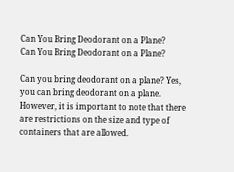Can You Bring Deodorant on a Plane?
Can You Bring Deodorant on a Plane?

Can you bring deodorant on a plane? Yes, you can bring deodorant on a plane. However, it is important to note that there are restrictions on the size and type of containers that are allowed.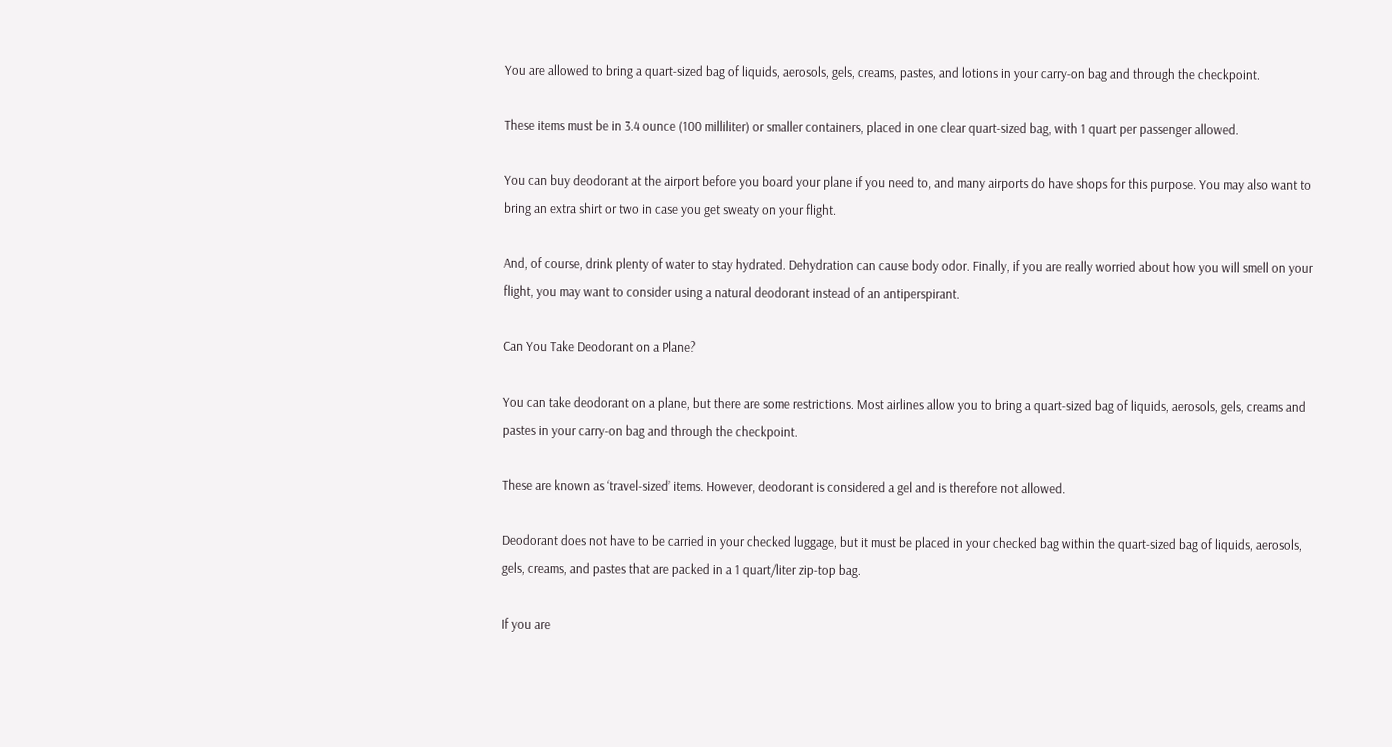You are allowed to bring a quart-sized bag of liquids, aerosols, gels, creams, pastes, and lotions in your carry-on bag and through the checkpoint.

These items must be in 3.4 ounce (100 milliliter) or smaller containers, placed in one clear quart-sized bag, with 1 quart per passenger allowed.

You can buy deodorant at the airport before you board your plane if you need to, and many airports do have shops for this purpose. You may also want to bring an extra shirt or two in case you get sweaty on your flight.

And, of course, drink plenty of water to stay hydrated. Dehydration can cause body odor. Finally, if you are really worried about how you will smell on your flight, you may want to consider using a natural deodorant instead of an antiperspirant.

Can You Take Deodorant on a Plane?

You can take deodorant on a plane, but there are some restrictions. Most airlines allow you to bring a quart-sized bag of liquids, aerosols, gels, creams and pastes in your carry-on bag and through the checkpoint.

These are known as ‘travel-sized’ items. However, deodorant is considered a gel and is therefore not allowed.

Deodorant does not have to be carried in your checked luggage, but it must be placed in your checked bag within the quart-sized bag of liquids, aerosols, gels, creams, and pastes that are packed in a 1 quart/liter zip-top bag.

If you are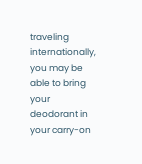traveling internationally, you may be able to bring your deodorant in your carry-on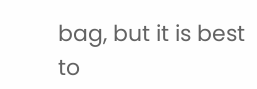bag, but it is best to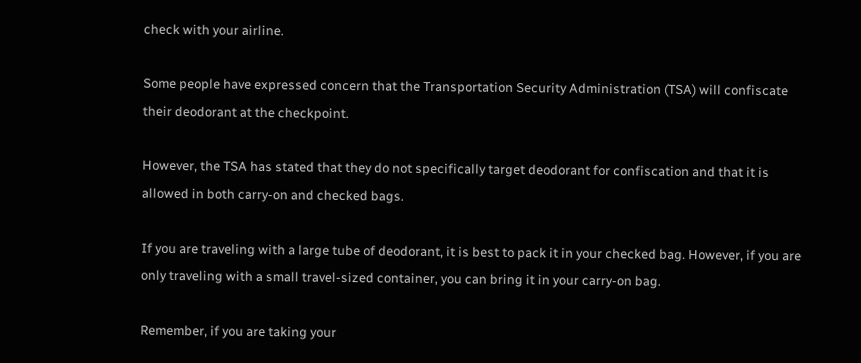check with your airline.

Some people have expressed concern that the Transportation Security Administration (TSA) will confiscate their deodorant at the checkpoint.

However, the TSA has stated that they do not specifically target deodorant for confiscation and that it is allowed in both carry-on and checked bags.

If you are traveling with a large tube of deodorant, it is best to pack it in your checked bag. However, if you are only traveling with a small travel-sized container, you can bring it in your carry-on bag.

Remember, if you are taking your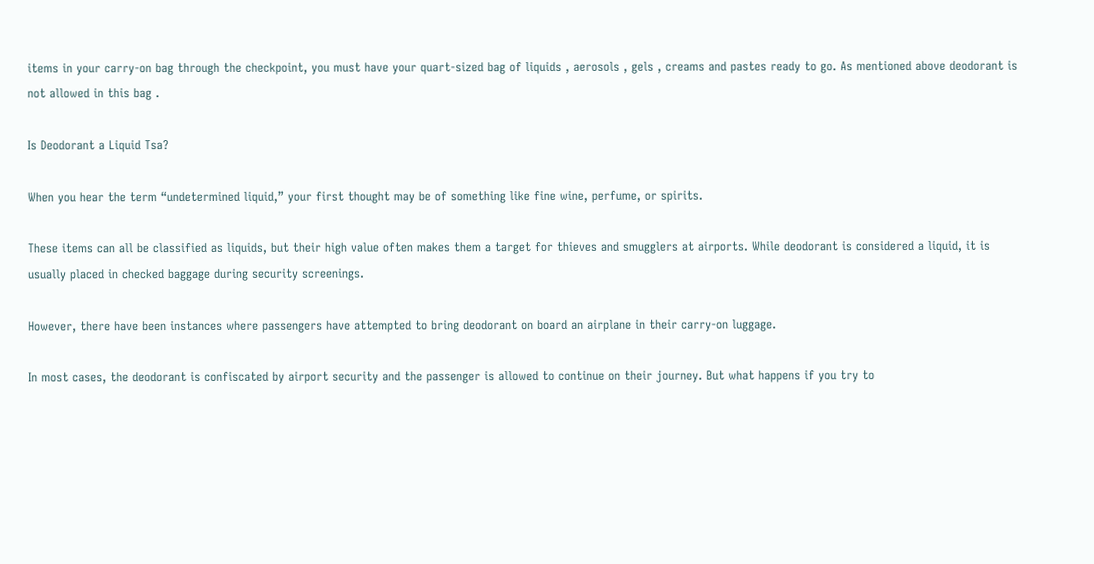items in your carry-on bag through the checkpoint, you must have your quart-sized bag of liquids , aerosols , gels , creams and pastes ready to go. As mentioned above deodorant is not allowed in this bag .

Is Deodorant a Liquid Tsa?

When you hear the term “undetermined liquid,” your first thought may be of something like fine wine, perfume, or spirits.

These items can all be classified as liquids, but their high value often makes them a target for thieves and smugglers at airports. While deodorant is considered a liquid, it is usually placed in checked baggage during security screenings.

However, there have been instances where passengers have attempted to bring deodorant on board an airplane in their carry-on luggage.

In most cases, the deodorant is confiscated by airport security and the passenger is allowed to continue on their journey. But what happens if you try to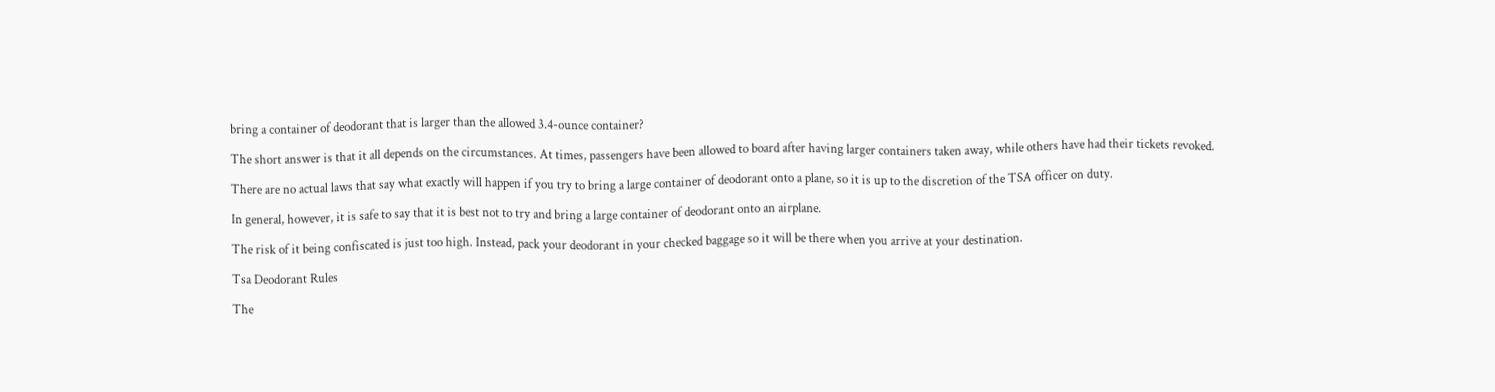bring a container of deodorant that is larger than the allowed 3.4-ounce container?

The short answer is that it all depends on the circumstances. At times, passengers have been allowed to board after having larger containers taken away, while others have had their tickets revoked.

There are no actual laws that say what exactly will happen if you try to bring a large container of deodorant onto a plane, so it is up to the discretion of the TSA officer on duty.

In general, however, it is safe to say that it is best not to try and bring a large container of deodorant onto an airplane.

The risk of it being confiscated is just too high. Instead, pack your deodorant in your checked baggage so it will be there when you arrive at your destination.

Tsa Deodorant Rules

The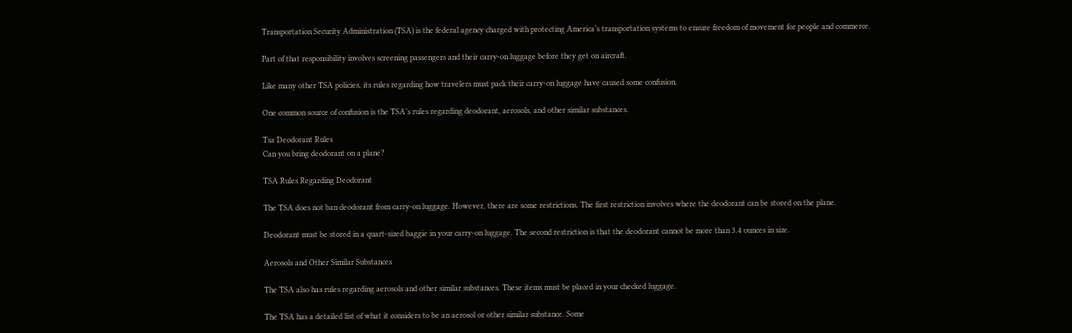Transportation Security Administration (TSA) is the federal agency charged with protecting America’s transportation systems to ensure freedom of movement for people and commerce.

Part of that responsibility involves screening passengers and their carry-on luggage before they get on aircraft.

Like many other TSA policies, its rules regarding how travelers must pack their carry-on luggage have caused some confusion.

One common source of confusion is the TSA’s rules regarding deodorant, aerosols, and other similar substances.

Tsa Deodorant Rules
Can you bring deodorant on a plane?

TSA Rules Regarding Deodorant

The TSA does not ban deodorant from carry-on luggage. However, there are some restrictions. The first restriction involves where the deodorant can be stored on the plane.

Deodorant must be stored in a quart-sized baggie in your carry-on luggage. The second restriction is that the deodorant cannot be more than 3.4 ounces in size.

Aerosols and Other Similar Substances

The TSA also has rules regarding aerosols and other similar substances. These items must be placed in your checked luggage.

The TSA has a detailed list of what it considers to be an aerosol or other similar substance. Some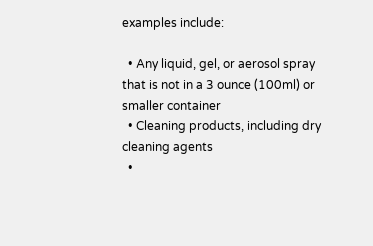examples include:

  • Any liquid, gel, or aerosol spray that is not in a 3 ounce (100ml) or smaller container
  • Cleaning products, including dry cleaning agents
  •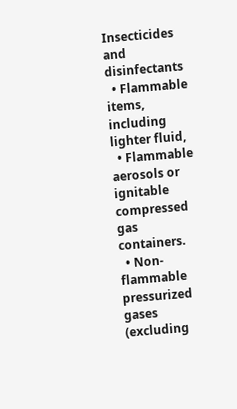Insecticides and disinfectants
  • Flammable items, including lighter fluid,
  • Flammable aerosols or ignitable compressed gas containers.
  • Non-flammable pressurized gases (excluding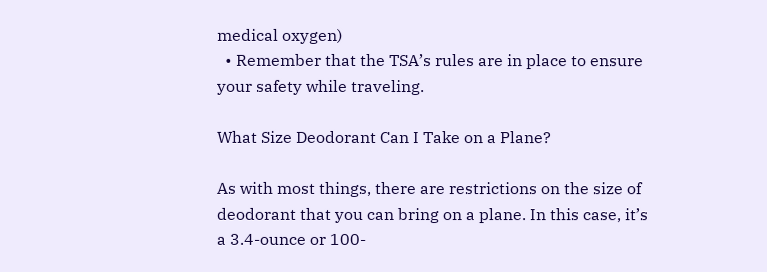medical oxygen)
  • Remember that the TSA’s rules are in place to ensure your safety while traveling.

What Size Deodorant Can I Take on a Plane?

As with most things, there are restrictions on the size of deodorant that you can bring on a plane. In this case, it’s a 3.4-ounce or 100-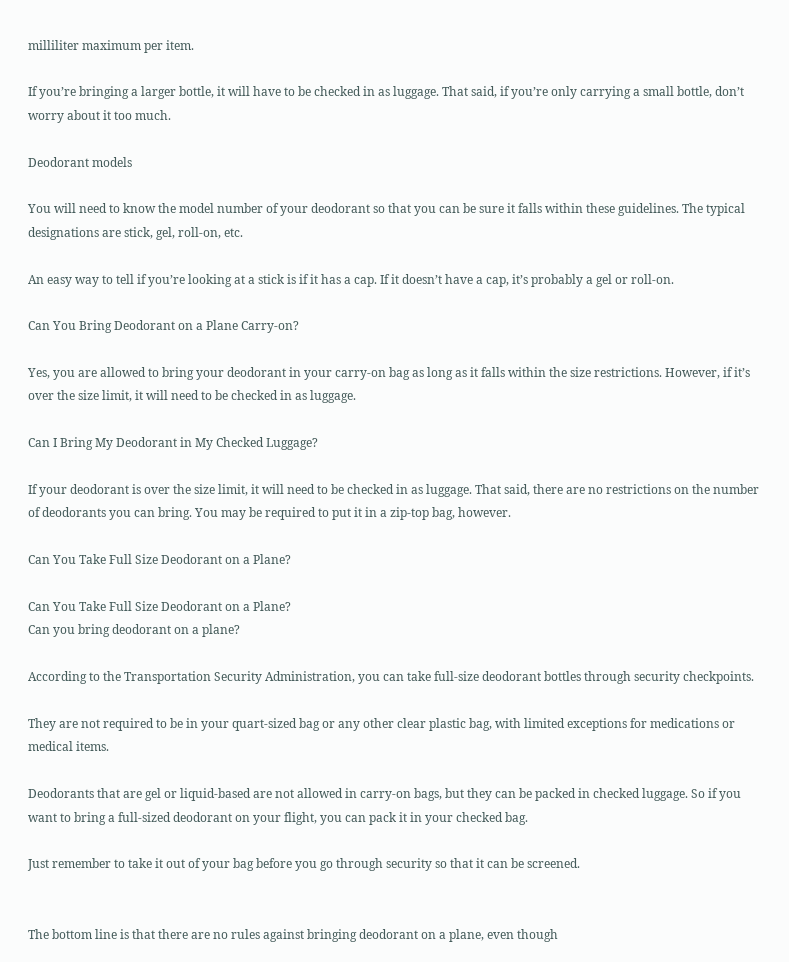milliliter maximum per item.

If you’re bringing a larger bottle, it will have to be checked in as luggage. That said, if you’re only carrying a small bottle, don’t worry about it too much.

Deodorant models

You will need to know the model number of your deodorant so that you can be sure it falls within these guidelines. The typical designations are stick, gel, roll-on, etc.

An easy way to tell if you’re looking at a stick is if it has a cap. If it doesn’t have a cap, it’s probably a gel or roll-on.

Can You Bring Deodorant on a Plane Carry-on?

Yes, you are allowed to bring your deodorant in your carry-on bag as long as it falls within the size restrictions. However, if it’s over the size limit, it will need to be checked in as luggage.

Can I Bring My Deodorant in My Checked Luggage?

If your deodorant is over the size limit, it will need to be checked in as luggage. That said, there are no restrictions on the number of deodorants you can bring. You may be required to put it in a zip-top bag, however.

Can You Take Full Size Deodorant on a Plane?

Can You Take Full Size Deodorant on a Plane?
Can you bring deodorant on a plane?

According to the Transportation Security Administration, you can take full-size deodorant bottles through security checkpoints.

They are not required to be in your quart-sized bag or any other clear plastic bag, with limited exceptions for medications or medical items.

Deodorants that are gel or liquid-based are not allowed in carry-on bags, but they can be packed in checked luggage. So if you want to bring a full-sized deodorant on your flight, you can pack it in your checked bag.

Just remember to take it out of your bag before you go through security so that it can be screened.


The bottom line is that there are no rules against bringing deodorant on a plane, even though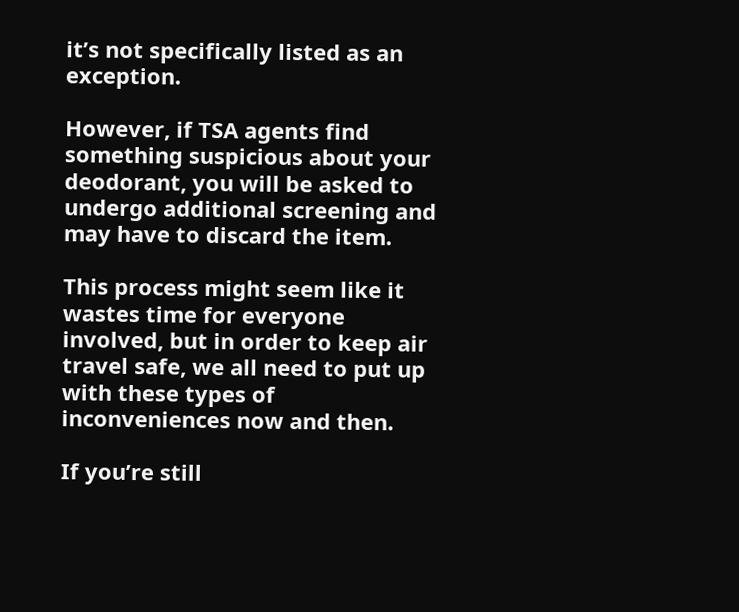it’s not specifically listed as an exception.

However, if TSA agents find something suspicious about your deodorant, you will be asked to undergo additional screening and may have to discard the item.

This process might seem like it wastes time for everyone involved, but in order to keep air travel safe, we all need to put up with these types of inconveniences now and then.

If you’re still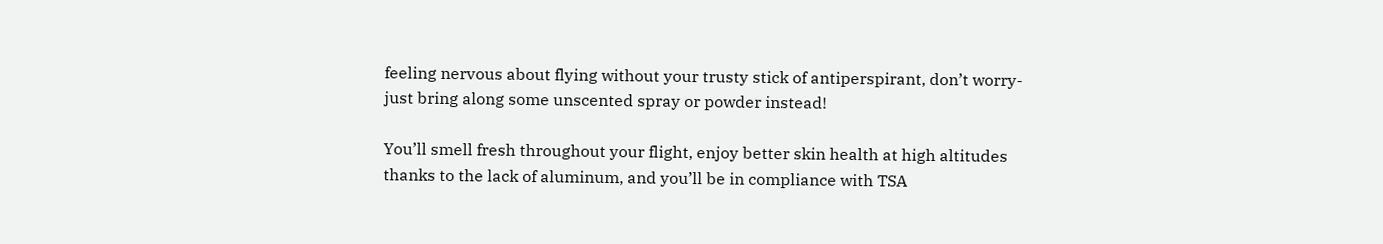feeling nervous about flying without your trusty stick of antiperspirant, don’t worry-just bring along some unscented spray or powder instead!

You’ll smell fresh throughout your flight, enjoy better skin health at high altitudes thanks to the lack of aluminum, and you’ll be in compliance with TSA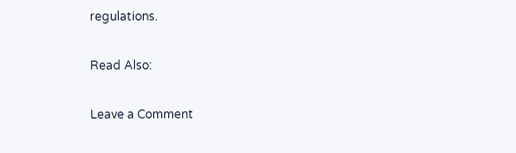regulations.

Read Also:

Leave a Comment